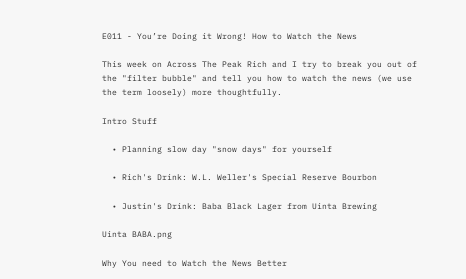E011 - You’re Doing it Wrong! How to Watch the News

This week on Across The Peak Rich and I try to break you out of the "filter bubble" and tell you how to watch the news (we use the term loosely) more thoughtfully.

Intro Stuff

  • Planning slow day "snow days" for yourself

  • Rich's Drink: W.L. Weller's Special Reserve Bourbon

  • Justin's Drink: Baba Black Lager from Uinta Brewing

Uinta BABA.png

Why You need to Watch the News Better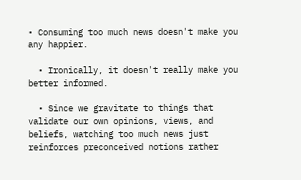• Consuming too much news doesn't make you any happier.

  • Ironically, it doesn't really make you better informed.

  • Since we gravitate to things that validate our own opinions, views, and beliefs, watching too much news just reinforces preconceived notions rather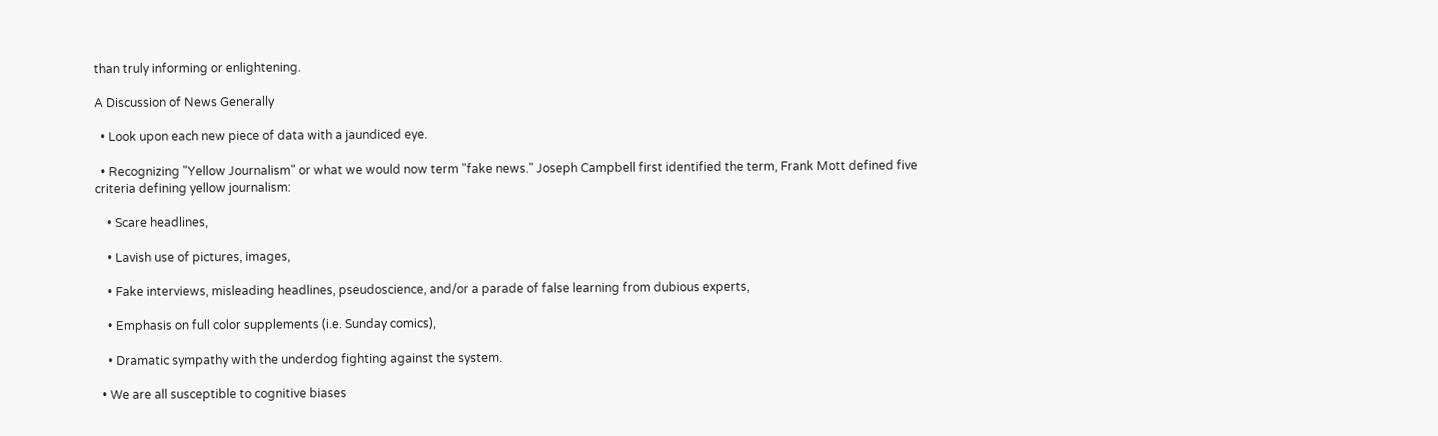than truly informing or enlightening.

A Discussion of News Generally

  • Look upon each new piece of data with a jaundiced eye.

  • Recognizing "Yellow Journalism" or what we would now term "fake news." Joseph Campbell first identified the term, Frank Mott defined five criteria defining yellow journalism:

    • Scare headlines,

    • Lavish use of pictures, images,

    • Fake interviews, misleading headlines, pseudoscience, and/or a parade of false learning from dubious experts,

    • Emphasis on full color supplements (i.e. Sunday comics),

    • Dramatic sympathy with the underdog fighting against the system.

  • We are all susceptible to cognitive biases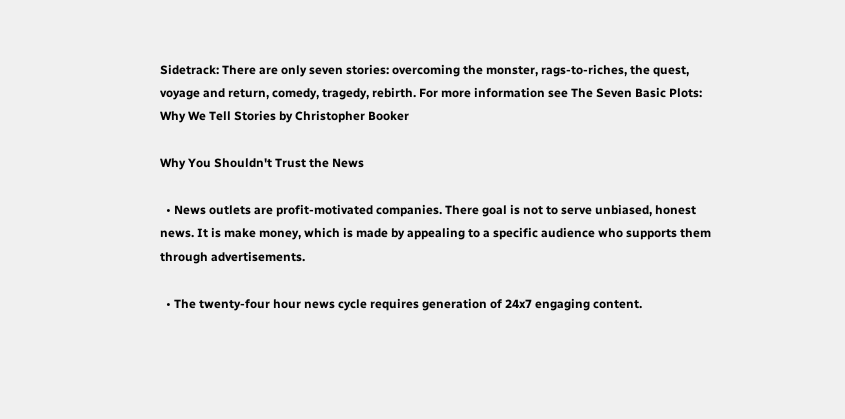Sidetrack: There are only seven stories: overcoming the monster, rags-to-riches, the quest, voyage and return, comedy, tragedy, rebirth. For more information see The Seven Basic Plots: Why We Tell Stories by Christopher Booker

Why You Shouldn't Trust the News

  • News outlets are profit-motivated companies. There goal is not to serve unbiased, honest news. It is make money, which is made by appealing to a specific audience who supports them through advertisements.

  • The twenty-four hour news cycle requires generation of 24x7 engaging content.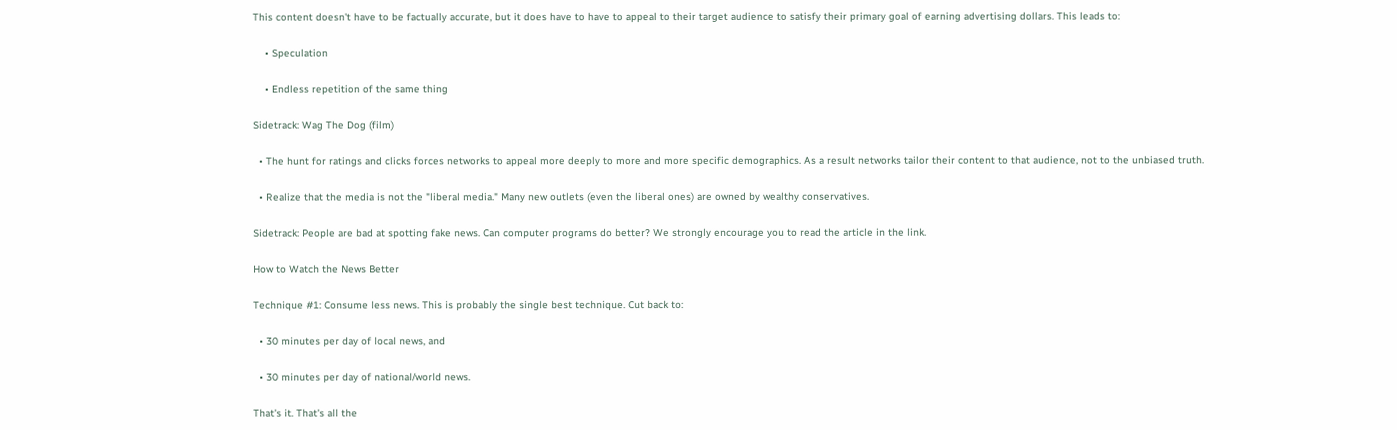This content doesn't have to be factually accurate, but it does have to have to appeal to their target audience to satisfy their primary goal of earning advertising dollars. This leads to:

    • Speculation

    • Endless repetition of the same thing

Sidetrack: Wag The Dog (film)

  • The hunt for ratings and clicks forces networks to appeal more deeply to more and more specific demographics. As a result networks tailor their content to that audience, not to the unbiased truth.

  • Realize that the media is not the "liberal media." Many new outlets (even the liberal ones) are owned by wealthy conservatives.

Sidetrack: People are bad at spotting fake news. Can computer programs do better? We strongly encourage you to read the article in the link.

How to Watch the News Better

Technique #1: Consume less news. This is probably the single best technique. Cut back to:

  • 30 minutes per day of local news, and

  • 30 minutes per day of national/world news.

That's it. That's all the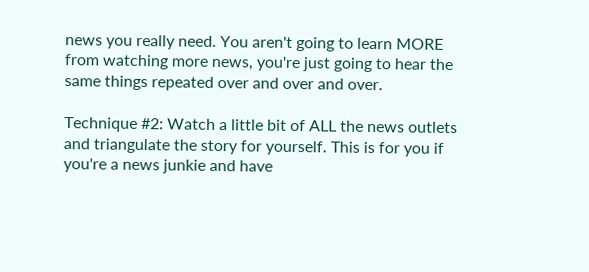news you really need. You aren't going to learn MORE from watching more news, you're just going to hear the same things repeated over and over and over.

Technique #2: Watch a little bit of ALL the news outlets and triangulate the story for yourself. This is for you if you're a news junkie and have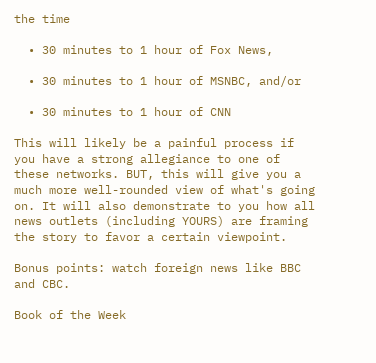the time

  • 30 minutes to 1 hour of Fox News,

  • 30 minutes to 1 hour of MSNBC, and/or

  • 30 minutes to 1 hour of CNN

This will likely be a painful process if you have a strong allegiance to one of these networks. BUT, this will give you a much more well-rounded view of what's going on. It will also demonstrate to you how all news outlets (including YOURS) are framing the story to favor a certain viewpoint.

Bonus points: watch foreign news like BBC and CBC.

Book of the Week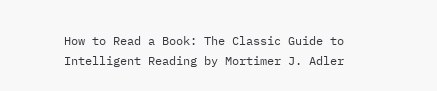How to Read a Book: The Classic Guide to Intelligent Reading by Mortimer J. Adler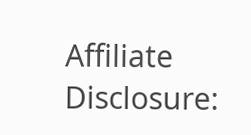Affiliate Disclosure: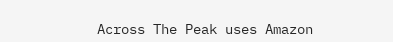Across The Peak uses Amazon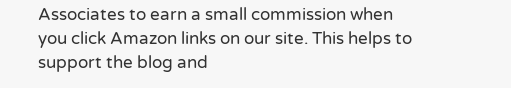Associates to earn a small commission when you click Amazon links on our site. This helps to support the blog and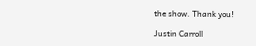the show. Thank you!

Justin Carroll